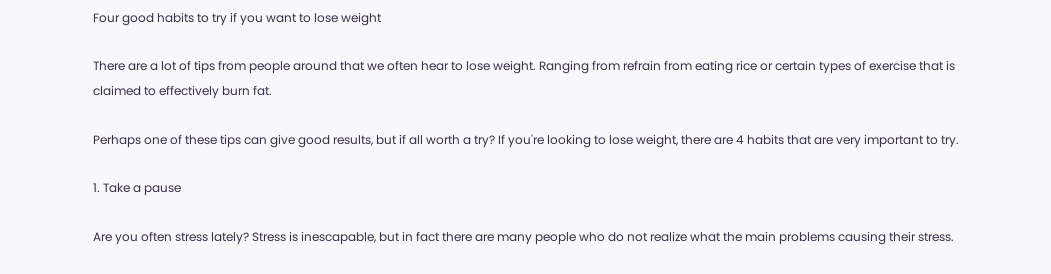Four good habits to try if you want to lose weight

There are a lot of tips from people around that we often hear to lose weight. Ranging from refrain from eating rice or certain types of exercise that is claimed to effectively burn fat.

Perhaps one of these tips can give good results, but if all worth a try? If you're looking to lose weight, there are 4 habits that are very important to try.

1. Take a pause

Are you often stress lately? Stress is inescapable, but in fact there are many people who do not realize what the main problems causing their stress.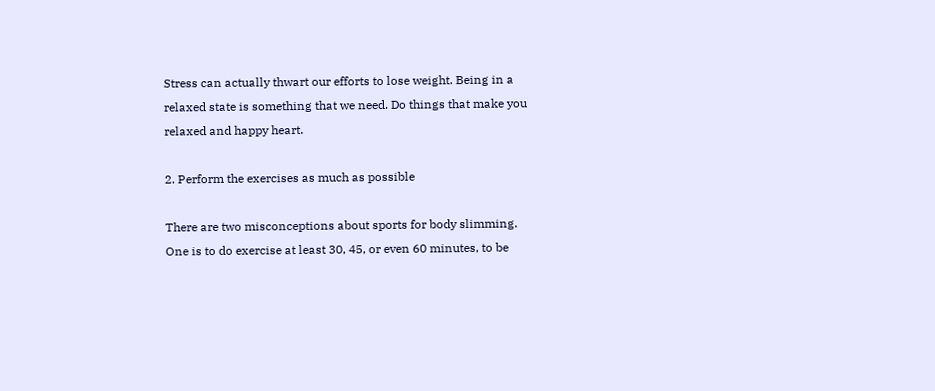Stress can actually thwart our efforts to lose weight. Being in a relaxed state is something that we need. Do things that make you relaxed and happy heart.

2. Perform the exercises as much as possible

There are two misconceptions about sports for body slimming. One is to do exercise at least 30, 45, or even 60 minutes, to be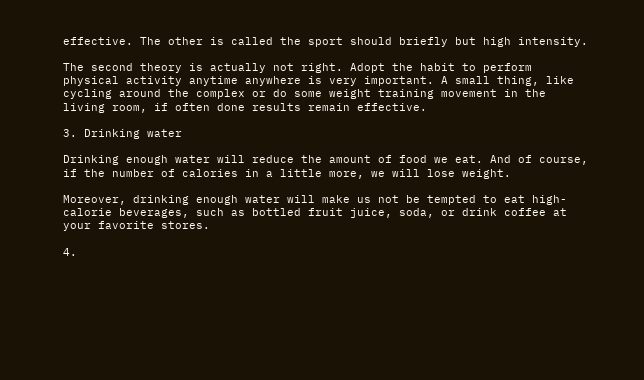effective. The other is called the sport should briefly but high intensity.

The second theory is actually not right. Adopt the habit to perform physical activity anytime anywhere is very important. A small thing, like cycling around the complex or do some weight training movement in the living room, if often done results remain effective.

3. Drinking water

Drinking enough water will reduce the amount of food we eat. And of course, if the number of calories in a little more, we will lose weight.

Moreover, drinking enough water will make us not be tempted to eat high-calorie beverages, such as bottled fruit juice, soda, or drink coffee at your favorite stores.

4.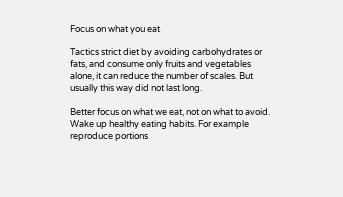Focus on what you eat

Tactics strict diet by avoiding carbohydrates or fats, and consume only fruits and vegetables alone, it can reduce the number of scales. But usually this way did not last long.

Better focus on what we eat, not on what to avoid. Wake up healthy eating habits. For example reproduce portions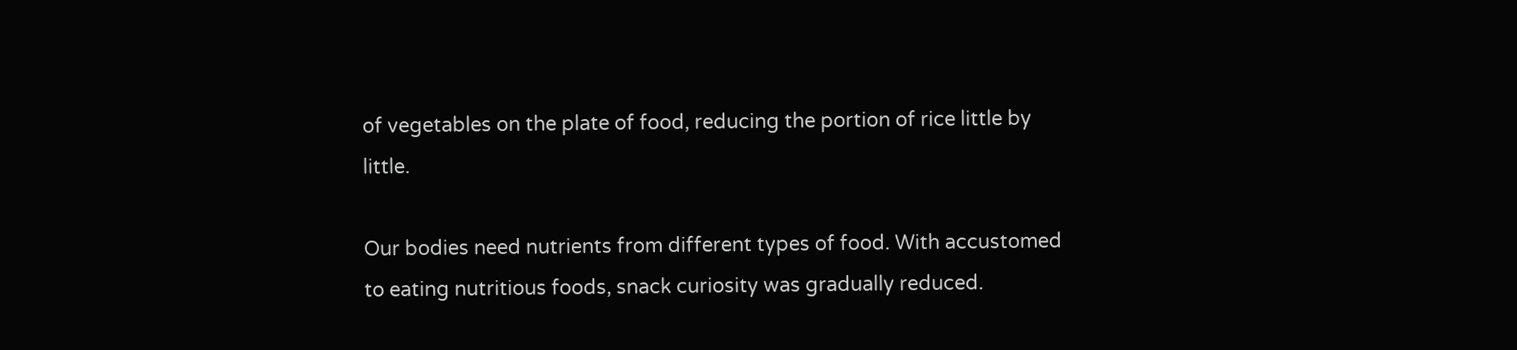of vegetables on the plate of food, reducing the portion of rice little by little.

Our bodies need nutrients from different types of food. With accustomed to eating nutritious foods, snack curiosity was gradually reduced.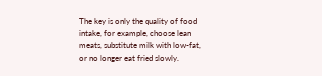The key is only the quality of food intake, for example, choose lean meats, substitute milk with low-fat, or no longer eat fried slowly.